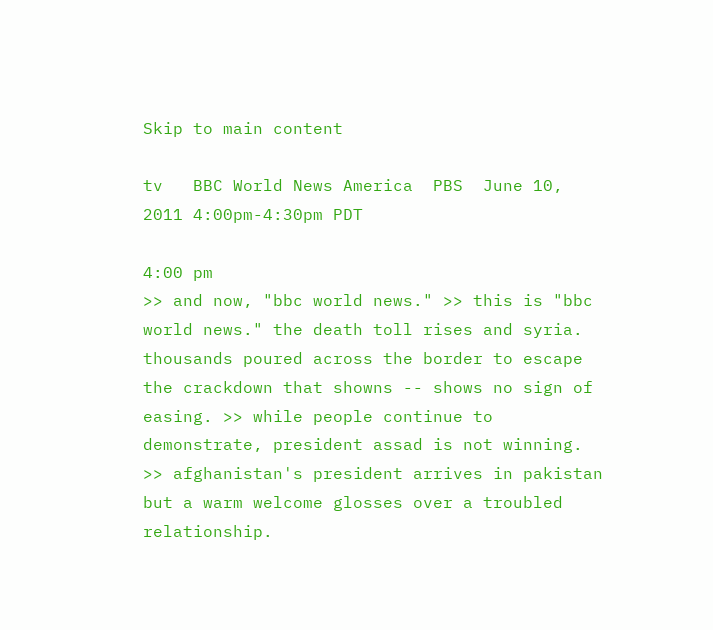Skip to main content

tv   BBC World News America  PBS  June 10, 2011 4:00pm-4:30pm PDT

4:00 pm
>> and now, "bbc world news." >> this is "bbc world news." the death toll rises and syria. thousands poured across the border to escape the crackdown that showns -- shows no sign of easing. >> while people continue to demonstrate, president assad is not winning. >> afghanistan's president arrives in pakistan but a warm welcome glosses over a troubled relationship.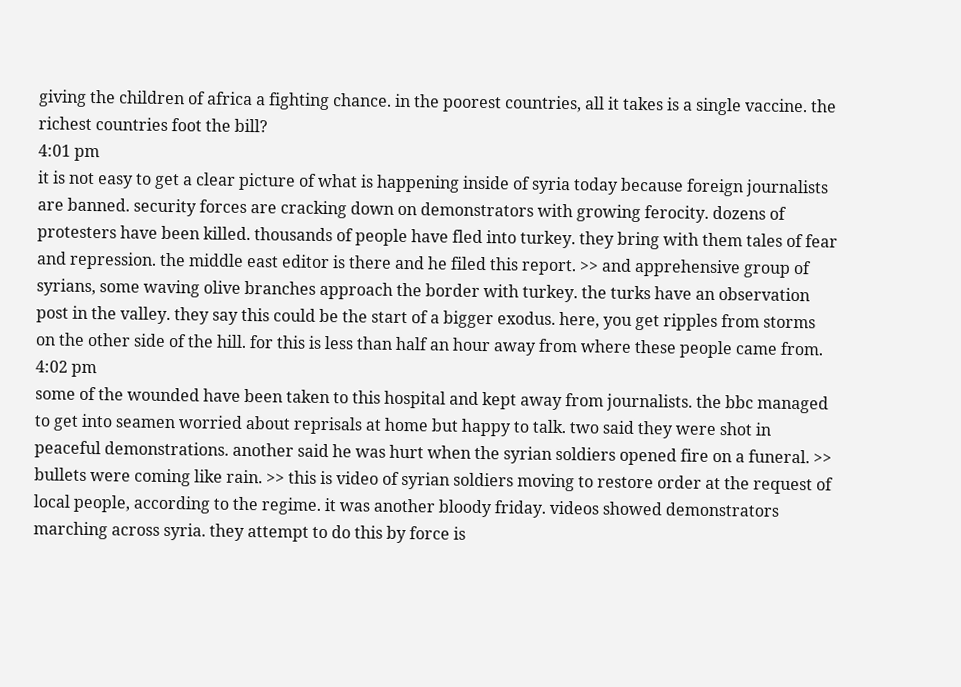giving the children of africa a fighting chance. in the poorest countries, all it takes is a single vaccine. the richest countries foot the bill?
4:01 pm
it is not easy to get a clear picture of what is happening inside of syria today because foreign journalists are banned. security forces are cracking down on demonstrators with growing ferocity. dozens of protesters have been killed. thousands of people have fled into turkey. they bring with them tales of fear and repression. the middle east editor is there and he filed this report. >> and apprehensive group of syrians, some waving olive branches approach the border with turkey. the turks have an observation post in the valley. they say this could be the start of a bigger exodus. here, you get ripples from storms on the other side of the hill. for this is less than half an hour away from where these people came from.
4:02 pm
some of the wounded have been taken to this hospital and kept away from journalists. the bbc managed to get into seamen worried about reprisals at home but happy to talk. two said they were shot in peaceful demonstrations. another said he was hurt when the syrian soldiers opened fire on a funeral. >> bullets were coming like rain. >> this is video of syrian soldiers moving to restore order at the request of local people, according to the regime. it was another bloody friday. videos showed demonstrators marching across syria. they attempt to do this by force is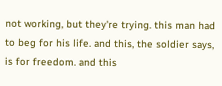not working, but they're trying. this man had to beg for his life. and this, the soldier says, is for freedom. and this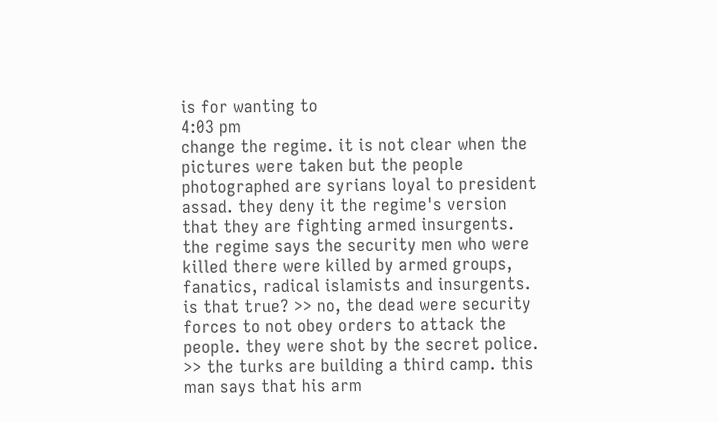is for wanting to
4:03 pm
change the regime. it is not clear when the pictures were taken but the people photographed are syrians loyal to president assad. they deny it the regime's version that they are fighting armed insurgents. the regime says the security men who were killed there were killed by armed groups, fanatics, radical islamists and insurgents. is that true? >> no, the dead were security forces to not obey orders to attack the people. they were shot by the secret police. >> the turks are building a third camp. this man says that his arm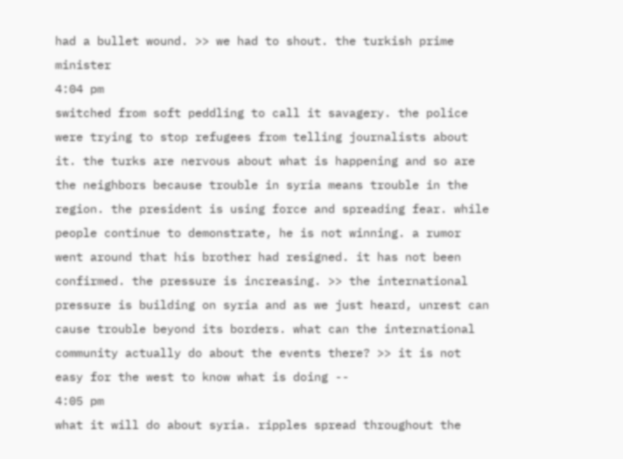had a bullet wound. >> we had to shout. the turkish prime minister
4:04 pm
switched from soft peddling to call it savagery. the police were trying to stop refugees from telling journalists about it. the turks are nervous about what is happening and so are the neighbors because trouble in syria means trouble in the region. the president is using force and spreading fear. while people continue to demonstrate, he is not winning. a rumor went around that his brother had resigned. it has not been confirmed. the pressure is increasing. >> the international pressure is building on syria and as we just heard, unrest can cause trouble beyond its borders. what can the international community actually do about the events there? >> it is not easy for the west to know what is doing --
4:05 pm
what it will do about syria. ripples spread throughout the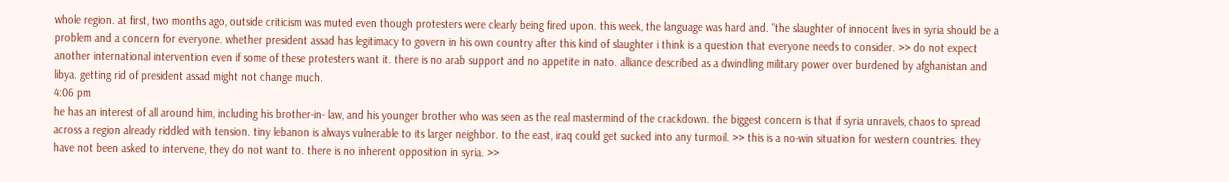whole region. at first, two months ago, outside criticism was muted even though protesters were clearly being fired upon. this week, the language was hard and. "the slaughter of innocent lives in syria should be a problem and a concern for everyone. whether president assad has legitimacy to govern in his own country after this kind of slaughter i think is a question that everyone needs to consider. >> do not expect another international intervention even if some of these protesters want it. there is no arab support and no appetite in nato. alliance described as a dwindling military power over burdened by afghanistan and libya. getting rid of president assad might not change much.
4:06 pm
he has an interest of all around him, including his brother-in- law, and his younger brother who was seen as the real mastermind of the crackdown. the biggest concern is that if syria unravels, chaos to spread across a region already riddled with tension. tiny lebanon is always vulnerable to its larger neighbor. to the east, iraq could get sucked into any turmoil. >> this is a no-win situation for western countries. they have not been asked to intervene, they do not want to. there is no inherent opposition in syria. >>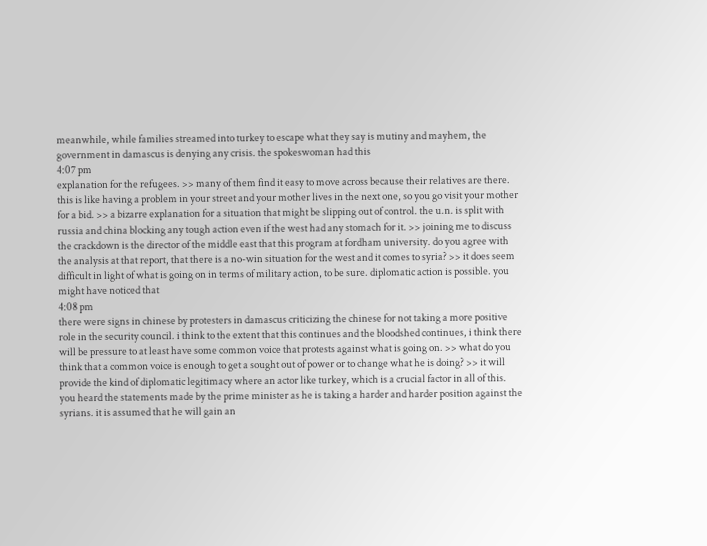meanwhile, while families streamed into turkey to escape what they say is mutiny and mayhem, the government in damascus is denying any crisis. the spokeswoman had this
4:07 pm
explanation for the refugees. >> many of them find it easy to move across because their relatives are there. this is like having a problem in your street and your mother lives in the next one, so you go visit your mother for a bid. >> a bizarre explanation for a situation that might be slipping out of control. the u.n. is split with russia and china blocking any tough action even if the west had any stomach for it. >> joining me to discuss the crackdown is the director of the middle east that this program at fordham university. do you agree with the analysis at that report, that there is a no-win situation for the west and it comes to syria? >> it does seem difficult in light of what is going on in terms of military action, to be sure. diplomatic action is possible. you might have noticed that
4:08 pm
there were signs in chinese by protesters in damascus criticizing the chinese for not taking a more positive role in the security council. i think to the extent that this continues and the bloodshed continues, i think there will be pressure to at least have some common voice that protests against what is going on. >> what do you think that a common voice is enough to get a sought out of power or to change what he is doing? >> it will provide the kind of diplomatic legitimacy where an actor like turkey, which is a crucial factor in all of this. you heard the statements made by the prime minister as he is taking a harder and harder position against the syrians. it is assumed that he will gain an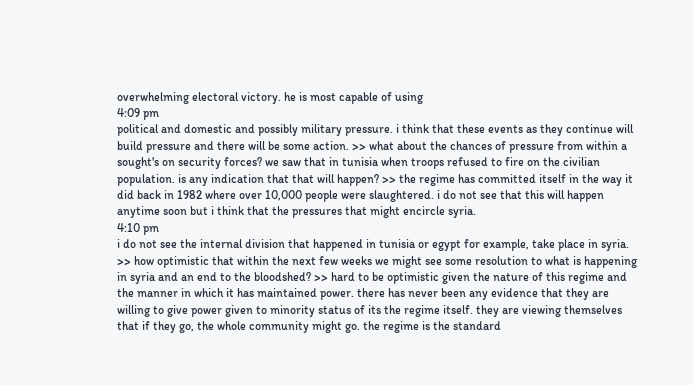overwhelming electoral victory. he is most capable of using
4:09 pm
political and domestic and possibly military pressure. i think that these events as they continue will build pressure and there will be some action. >> what about the chances of pressure from within a sought's on security forces? we saw that in tunisia when troops refused to fire on the civilian population. is any indication that that will happen? >> the regime has committed itself in the way it did back in 1982 where over 10,000 people were slaughtered. i do not see that this will happen anytime soon but i think that the pressures that might encircle syria.
4:10 pm
i do not see the internal division that happened in tunisia or egypt for example, take place in syria. >> how optimistic that within the next few weeks we might see some resolution to what is happening in syria and an end to the bloodshed? >> hard to be optimistic given the nature of this regime and the manner in which it has maintained power. there has never been any evidence that they are willing to give power given to minority status of its the regime itself. they are viewing themselves that if they go, the whole community might go. the regime is the standard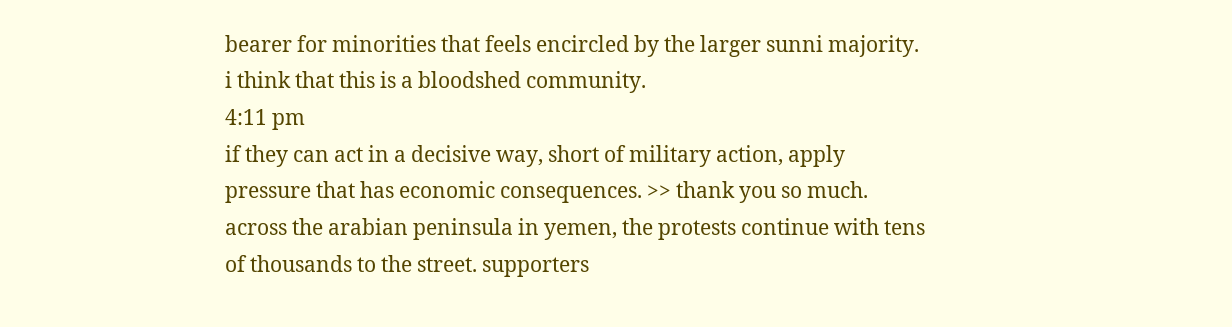bearer for minorities that feels encircled by the larger sunni majority. i think that this is a bloodshed community.
4:11 pm
if they can act in a decisive way, short of military action, apply pressure that has economic consequences. >> thank you so much. across the arabian peninsula in yemen, the protests continue with tens of thousands to the street. supporters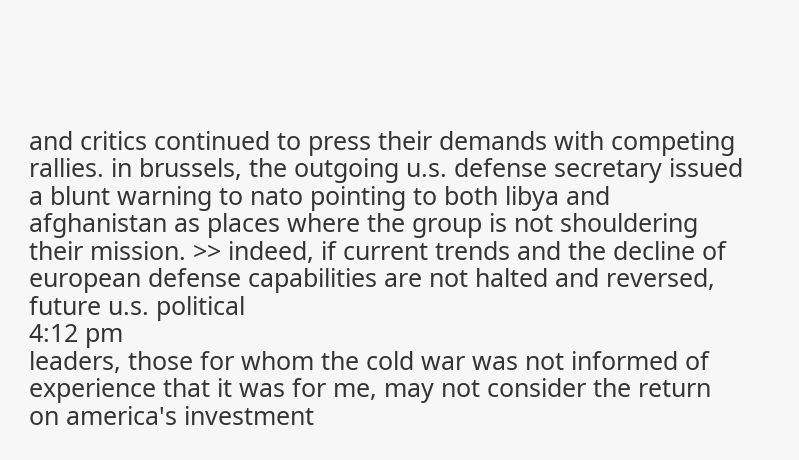and critics continued to press their demands with competing rallies. in brussels, the outgoing u.s. defense secretary issued a blunt warning to nato pointing to both libya and afghanistan as places where the group is not shouldering their mission. >> indeed, if current trends and the decline of european defense capabilities are not halted and reversed, future u.s. political
4:12 pm
leaders, those for whom the cold war was not informed of experience that it was for me, may not consider the return on america's investment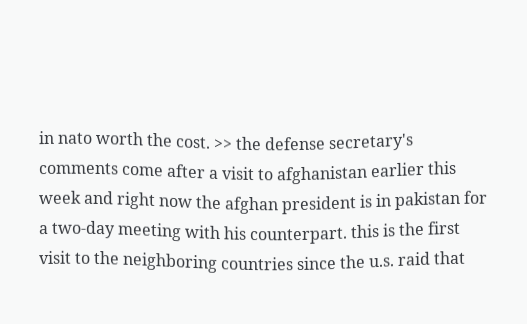in nato worth the cost. >> the defense secretary's comments come after a visit to afghanistan earlier this week and right now the afghan president is in pakistan for a two-day meeting with his counterpart. this is the first visit to the neighboring countries since the u.s. raid that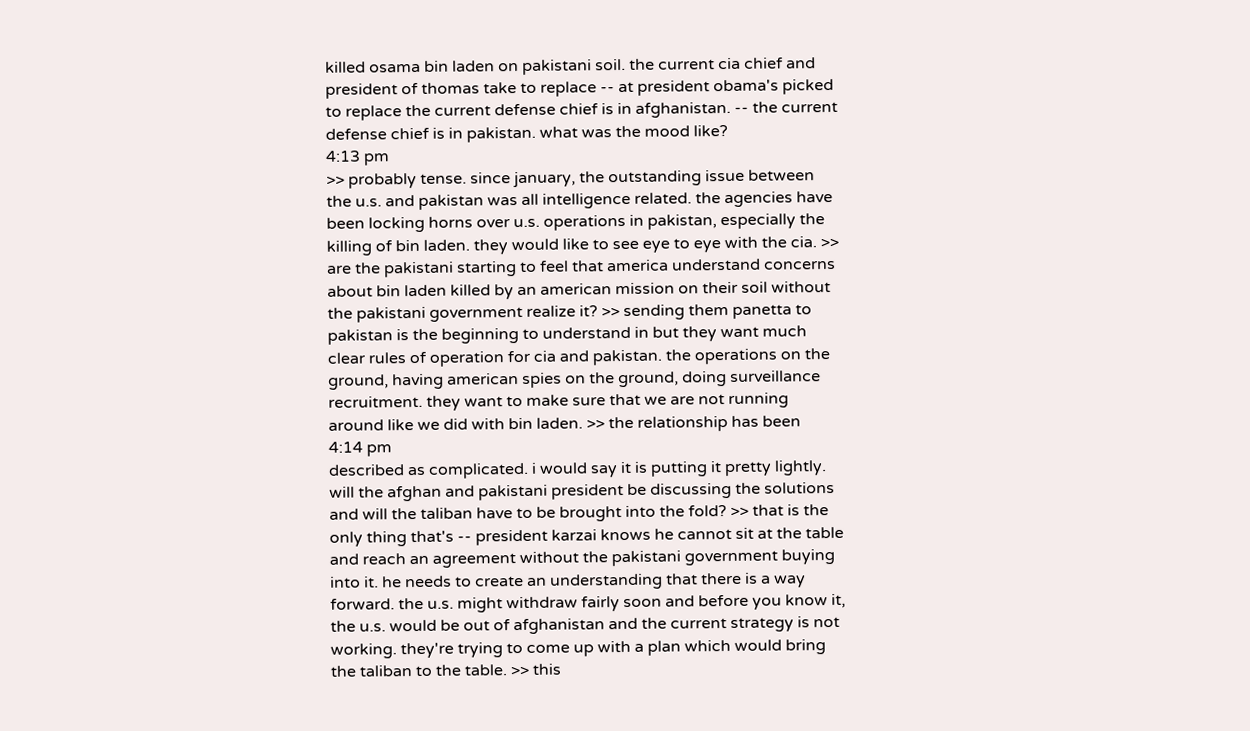killed osama bin laden on pakistani soil. the current cia chief and president of thomas take to replace -- at president obama's picked to replace the current defense chief is in afghanistan. -- the current defense chief is in pakistan. what was the mood like?
4:13 pm
>> probably tense. since january, the outstanding issue between the u.s. and pakistan was all intelligence related. the agencies have been locking horns over u.s. operations in pakistan, especially the killing of bin laden. they would like to see eye to eye with the cia. >> are the pakistani starting to feel that america understand concerns about bin laden killed by an american mission on their soil without the pakistani government realize it? >> sending them panetta to pakistan is the beginning to understand in but they want much clear rules of operation for cia and pakistan. the operations on the ground, having american spies on the ground, doing surveillance recruitment. they want to make sure that we are not running around like we did with bin laden. >> the relationship has been
4:14 pm
described as complicated. i would say it is putting it pretty lightly. will the afghan and pakistani president be discussing the solutions and will the taliban have to be brought into the fold? >> that is the only thing that's -- president karzai knows he cannot sit at the table and reach an agreement without the pakistani government buying into it. he needs to create an understanding that there is a way forward. the u.s. might withdraw fairly soon and before you know it, the u.s. would be out of afghanistan and the current strategy is not working. they're trying to come up with a plan which would bring the taliban to the table. >> this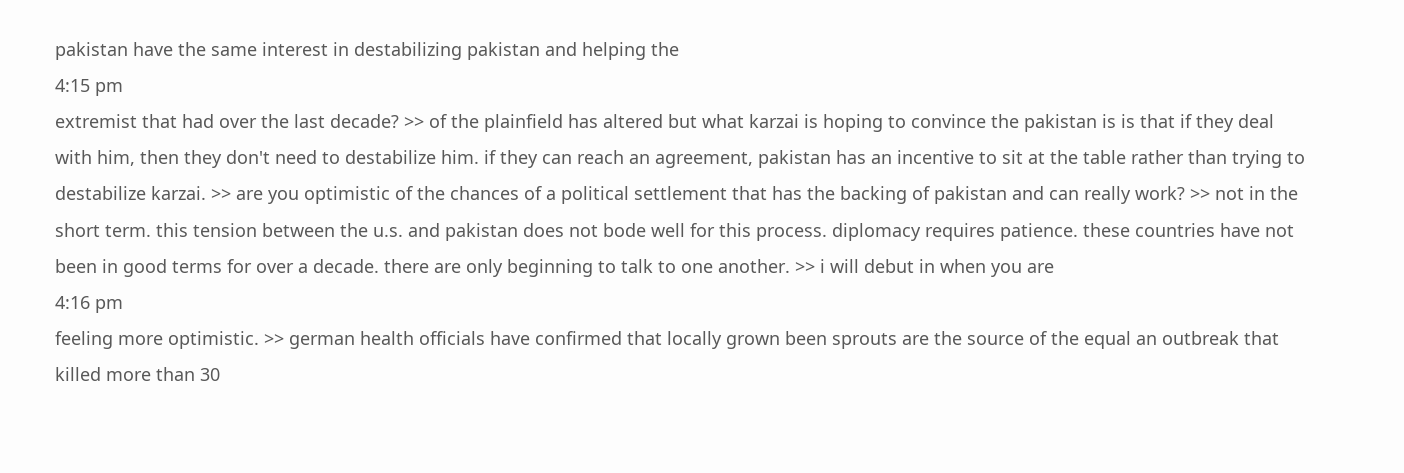pakistan have the same interest in destabilizing pakistan and helping the
4:15 pm
extremist that had over the last decade? >> of the plainfield has altered but what karzai is hoping to convince the pakistan is is that if they deal with him, then they don't need to destabilize him. if they can reach an agreement, pakistan has an incentive to sit at the table rather than trying to destabilize karzai. >> are you optimistic of the chances of a political settlement that has the backing of pakistan and can really work? >> not in the short term. this tension between the u.s. and pakistan does not bode well for this process. diplomacy requires patience. these countries have not been in good terms for over a decade. there are only beginning to talk to one another. >> i will debut in when you are
4:16 pm
feeling more optimistic. >> german health officials have confirmed that locally grown been sprouts are the source of the equal an outbreak that killed more than 30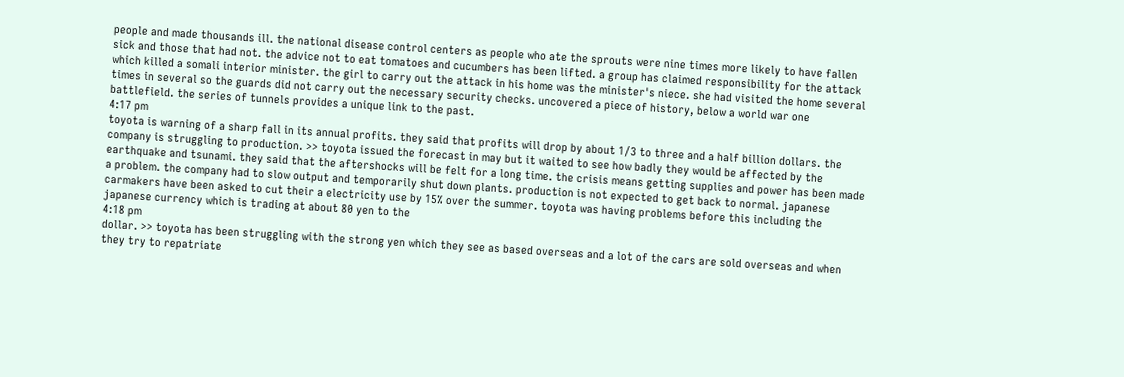people and made thousands ill. the national disease control centers as people who ate the sprouts were nine times more likely to have fallen sick and those that had not. the advice not to eat tomatoes and cucumbers has been lifted. a group has claimed responsibility for the attack which killed a somali interior minister. the girl to carry out the attack in his home was the minister's niece. she had visited the home several times in several so the guards did not carry out the necessary security checks. uncovered a piece of history, below a world war one battlefield. the series of tunnels provides a unique link to the past.
4:17 pm
toyota is warning of a sharp fall in its annual profits. they said that profits will drop by about 1/3 to three and a half billion dollars. the company is struggling to production. >> toyota issued the forecast in may but it waited to see how badly they would be affected by the earthquake and tsunami. they said that the aftershocks will be felt for a long time. the crisis means getting supplies and power has been made a problem. the company had to slow output and temporarily shut down plants. production is not expected to get back to normal. japanese carmakers have been asked to cut their a electricity use by 15% over the summer. toyota was having problems before this including the japanese currency which is trading at about 80 yen to the
4:18 pm
dollar. >> toyota has been struggling with the strong yen which they see as based overseas and a lot of the cars are sold overseas and when they try to repatriate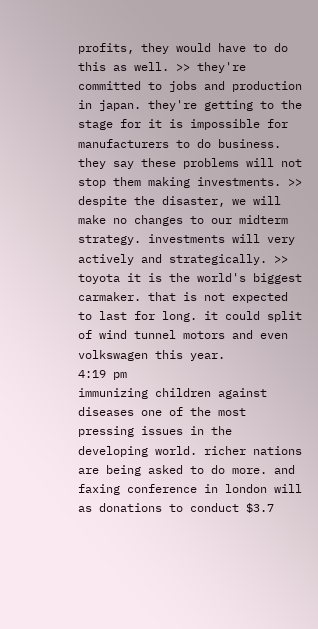profits, they would have to do this as well. >> they're committed to jobs and production in japan. they're getting to the stage for it is impossible for manufacturers to do business. they say these problems will not stop them making investments. >> despite the disaster, we will make no changes to our midterm strategy. investments will very actively and strategically. >> toyota it is the world's biggest carmaker. that is not expected to last for long. it could split of wind tunnel motors and even volkswagen this year.
4:19 pm
immunizing children against diseases one of the most pressing issues in the developing world. richer nations are being asked to do more. and faxing conference in london will as donations to conduct $3.7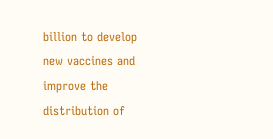billion to develop new vaccines and improve the distribution of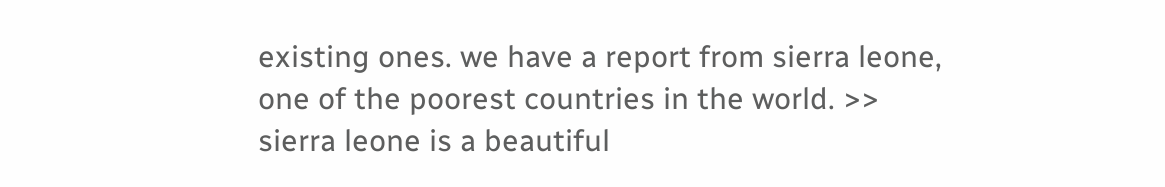existing ones. we have a report from sierra leone, one of the poorest countries in the world. >> sierra leone is a beautiful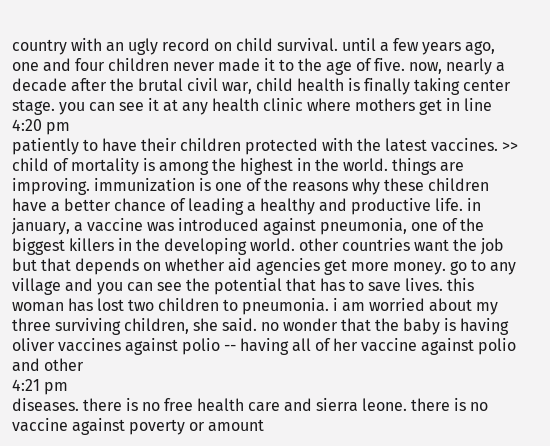country with an ugly record on child survival. until a few years ago, one and four children never made it to the age of five. now, nearly a decade after the brutal civil war, child health is finally taking center stage. you can see it at any health clinic where mothers get in line
4:20 pm
patiently to have their children protected with the latest vaccines. >> child of mortality is among the highest in the world. things are improving. immunization is one of the reasons why these children have a better chance of leading a healthy and productive life. in january, a vaccine was introduced against pneumonia, one of the biggest killers in the developing world. other countries want the job but that depends on whether aid agencies get more money. go to any village and you can see the potential that has to save lives. this woman has lost two children to pneumonia. i am worried about my three surviving children, she said. no wonder that the baby is having oliver vaccines against polio -- having all of her vaccine against polio and other
4:21 pm
diseases. there is no free health care and sierra leone. there is no vaccine against poverty or amount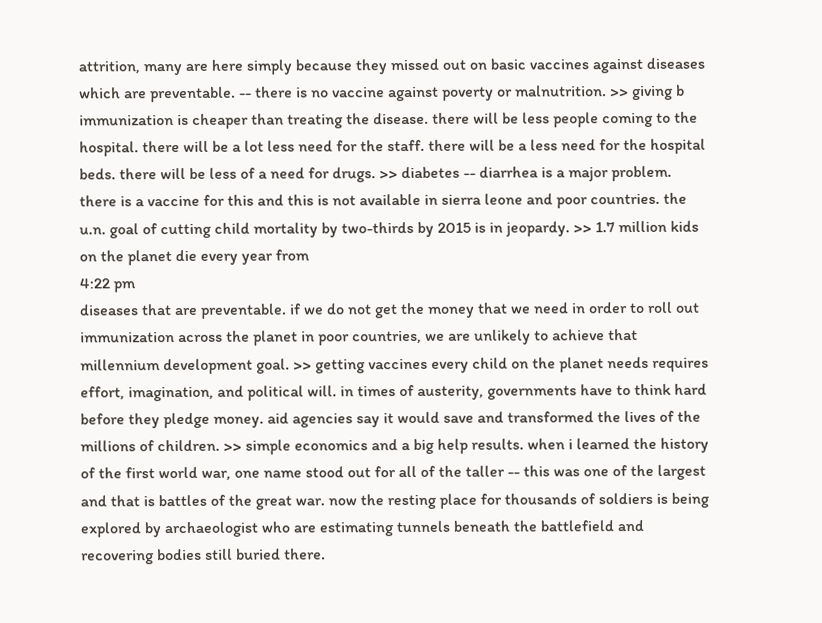attrition, many are here simply because they missed out on basic vaccines against diseases which are preventable. -- there is no vaccine against poverty or malnutrition. >> giving b immunization is cheaper than treating the disease. there will be less people coming to the hospital. there will be a lot less need for the staff. there will be a less need for the hospital beds. there will be less of a need for drugs. >> diabetes -- diarrhea is a major problem. there is a vaccine for this and this is not available in sierra leone and poor countries. the u.n. goal of cutting child mortality by two-thirds by 2015 is in jeopardy. >> 1.7 million kids on the planet die every year from
4:22 pm
diseases that are preventable. if we do not get the money that we need in order to roll out immunization across the planet in poor countries, we are unlikely to achieve that millennium development goal. >> getting vaccines every child on the planet needs requires effort, imagination, and political will. in times of austerity, governments have to think hard before they pledge money. aid agencies say it would save and transformed the lives of the millions of children. >> simple economics and a big help results. when i learned the history of the first world war, one name stood out for all of the taller -- this was one of the largest and that is battles of the great war. now the resting place for thousands of soldiers is being explored by archaeologist who are estimating tunnels beneath the battlefield and recovering bodies still buried there.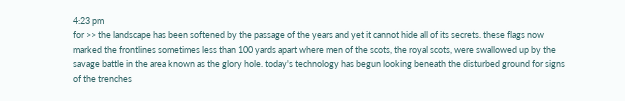4:23 pm
for >> the landscape has been softened by the passage of the years and yet it cannot hide all of its secrets. these flags now marked the frontlines sometimes less than 100 yards apart where men of the scots, the royal scots, were swallowed up by the savage battle in the area known as the glory hole. today's technology has begun looking beneath the disturbed ground for signs of the trenches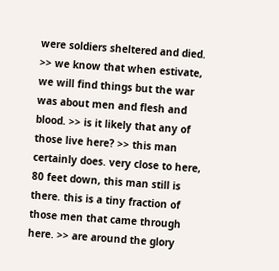were soldiers sheltered and died. >> we know that when estivate, we will find things but the war was about men and flesh and blood. >> is it likely that any of those live here? >> this man certainly does. very close to here, 80 feet down, this man still is there. this is a tiny fraction of those men that came through here. >> are around the glory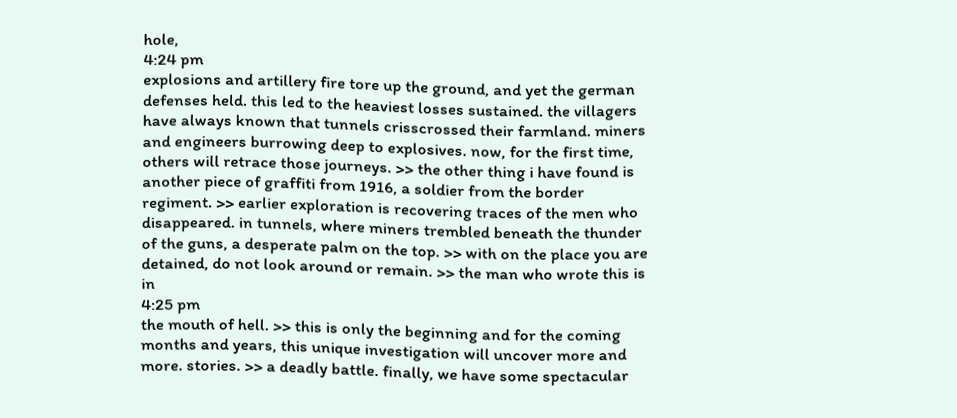hole,
4:24 pm
explosions and artillery fire tore up the ground, and yet the german defenses held. this led to the heaviest losses sustained. the villagers have always known that tunnels crisscrossed their farmland. miners and engineers burrowing deep to explosives. now, for the first time, others will retrace those journeys. >> the other thing i have found is another piece of graffiti from 1916, a soldier from the border regiment. >> earlier exploration is recovering traces of the men who disappeared. in tunnels, where miners trembled beneath the thunder of the guns, a desperate palm on the top. >> with on the place you are detained, do not look around or remain. >> the man who wrote this is in
4:25 pm
the mouth of hell. >> this is only the beginning and for the coming months and years, this unique investigation will uncover more and more. stories. >> a deadly battle. finally, we have some spectacular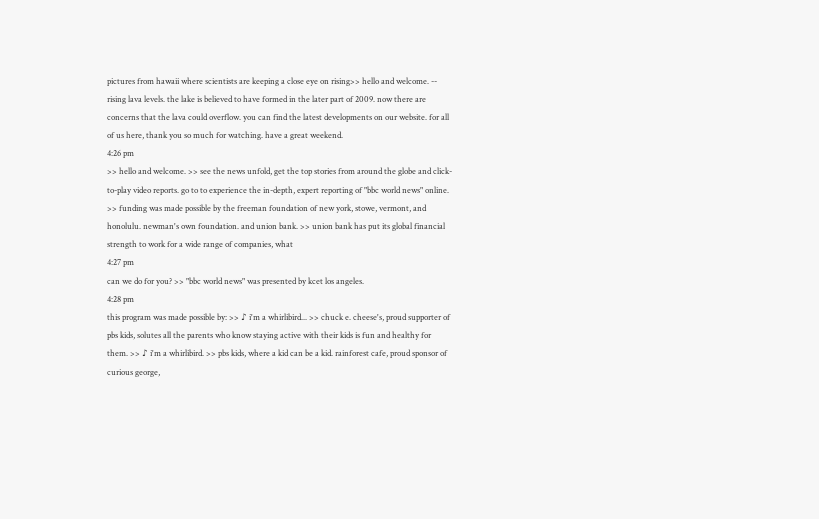pictures from hawaii where scientists are keeping a close eye on rising>> hello and welcome. -- rising lava levels. the lake is believed to have formed in the later part of 2009. now there are concerns that the lava could overflow. you can find the latest developments on our website. for all of us here, thank you so much for watching. have a great weekend.
4:26 pm
>> hello and welcome. >> see the news unfold, get the top stories from around the globe and click-to-play video reports. go to to experience the in-depth, expert reporting of "bbc world news" online. >> funding was made possible by the freeman foundation of new york, stowe, vermont, and honolulu. newman's own foundation. and union bank. >> union bank has put its global financial strength to work for a wide range of companies, what
4:27 pm
can we do for you? >> "bbc world news" was presented by kcet los angeles.
4:28 pm
this program was made possible by: >> ♪ i'm a whirlibird... >> chuck e. cheese's, proud supporter of pbs kids, solutes all the parents who know staying active with their kids is fun and healthy for them. >> ♪ i'm a whirlibird. >> pbs kids, where a kid can be a kid. rainforest cafe, proud sponsor of curious george,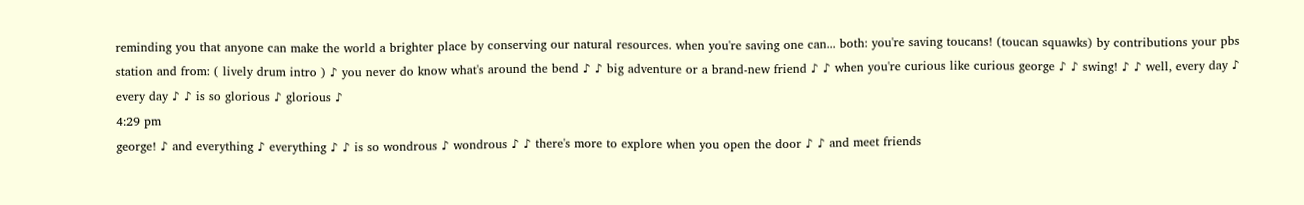reminding you that anyone can make the world a brighter place by conserving our natural resources. when you're saving one can... both: you're saving toucans! (toucan squawks) by contributions your pbs station and from: ( lively drum intro ) ♪ you never do know what's around the bend ♪ ♪ big adventure or a brand-new friend ♪ ♪ when you're curious like curious george ♪ ♪ swing! ♪ ♪ well, every day ♪ every day ♪ ♪ is so glorious ♪ glorious ♪
4:29 pm
george! ♪ and everything ♪ everything ♪ ♪ is so wondrous ♪ wondrous ♪ ♪ there's more to explore when you open the door ♪ ♪ and meet friends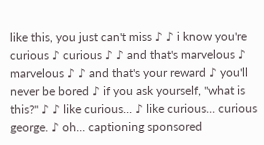like this, you just can't miss ♪ ♪ i know you're curious ♪ curious ♪ ♪ and that's marvelous ♪ marvelous ♪ ♪ and that's your reward ♪ you'll never be bored ♪ if you ask yourself, "what is this?" ♪ ♪ like curious... ♪ like curious... curious george. ♪ oh... captioning sponsored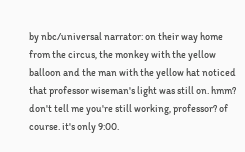by nbc/universal narrator: on their way home from the circus, the monkey with the yellow balloon and the man with the yellow hat noticed that professor wiseman's light was still on. hmm? don't tell me you're still working, professor? of course. it's only 9:00.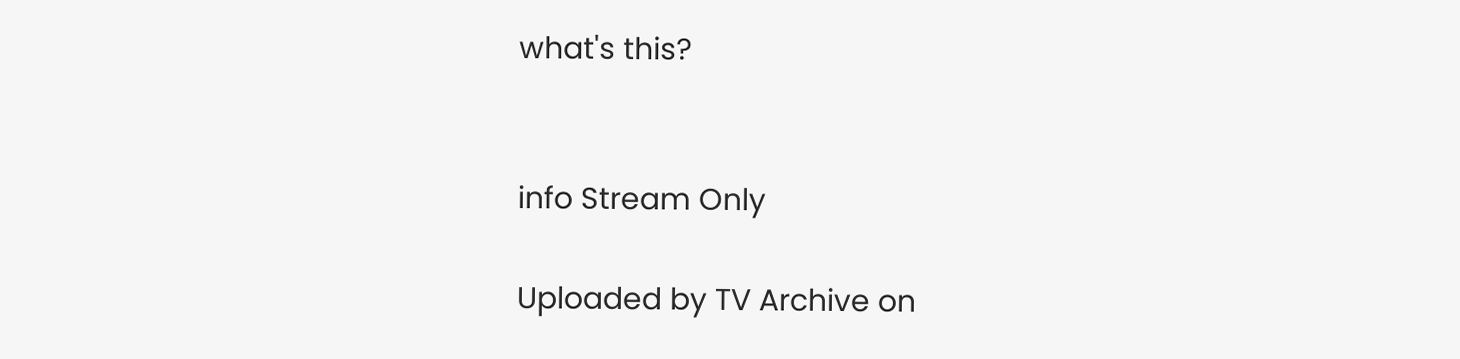what's this?


info Stream Only

Uploaded by TV Archive on